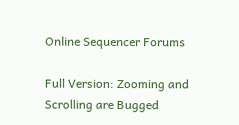Online Sequencer Forums

Full Version: Zooming and Scrolling are Bugged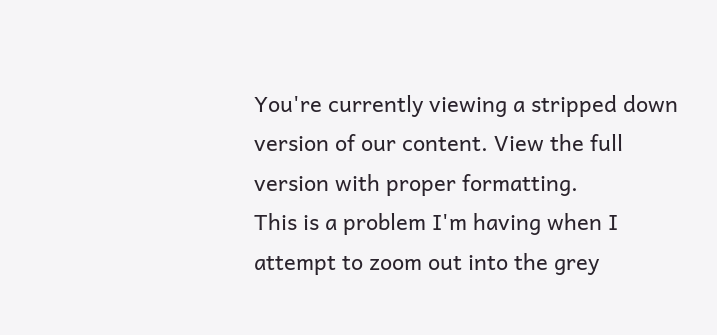You're currently viewing a stripped down version of our content. View the full version with proper formatting.
This is a problem I'm having when I attempt to zoom out into the grey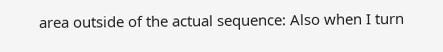area outside of the actual sequence: Also when I turn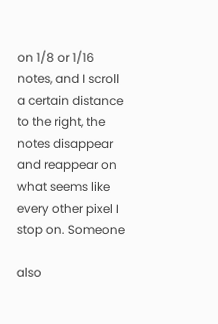on 1/8 or 1/16 notes, and I scroll a certain distance to the right, the notes disappear and reappear on what seems like every other pixel I stop on. Someone

also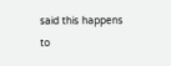said this happens to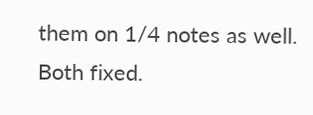them on 1/4 notes as well.
Both fixed.